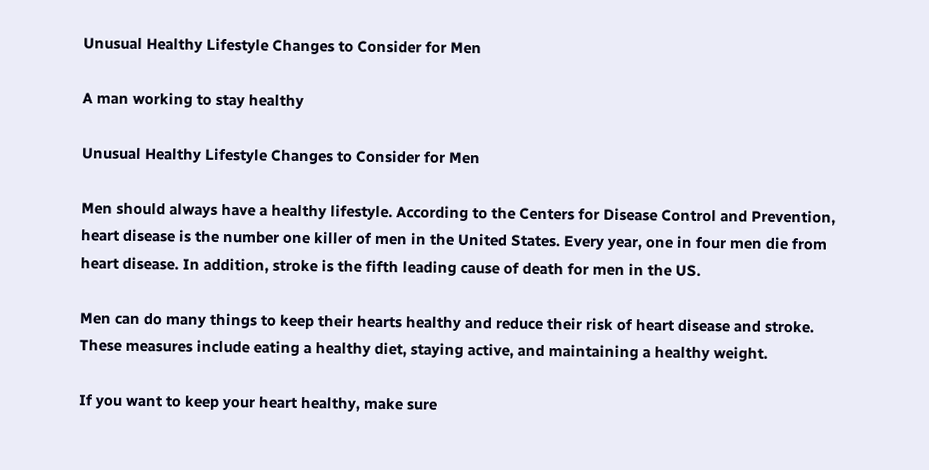Unusual Healthy Lifestyle Changes to Consider for Men

A man working to stay healthy

Unusual Healthy Lifestyle Changes to Consider for Men

Men should always have a healthy lifestyle. According to the Centers for Disease Control and Prevention, heart disease is the number one killer of men in the United States. Every year, one in four men die from heart disease. In addition, stroke is the fifth leading cause of death for men in the US.

Men can do many things to keep their hearts healthy and reduce their risk of heart disease and stroke. These measures include eating a healthy diet, staying active, and maintaining a healthy weight.

If you want to keep your heart healthy, make sure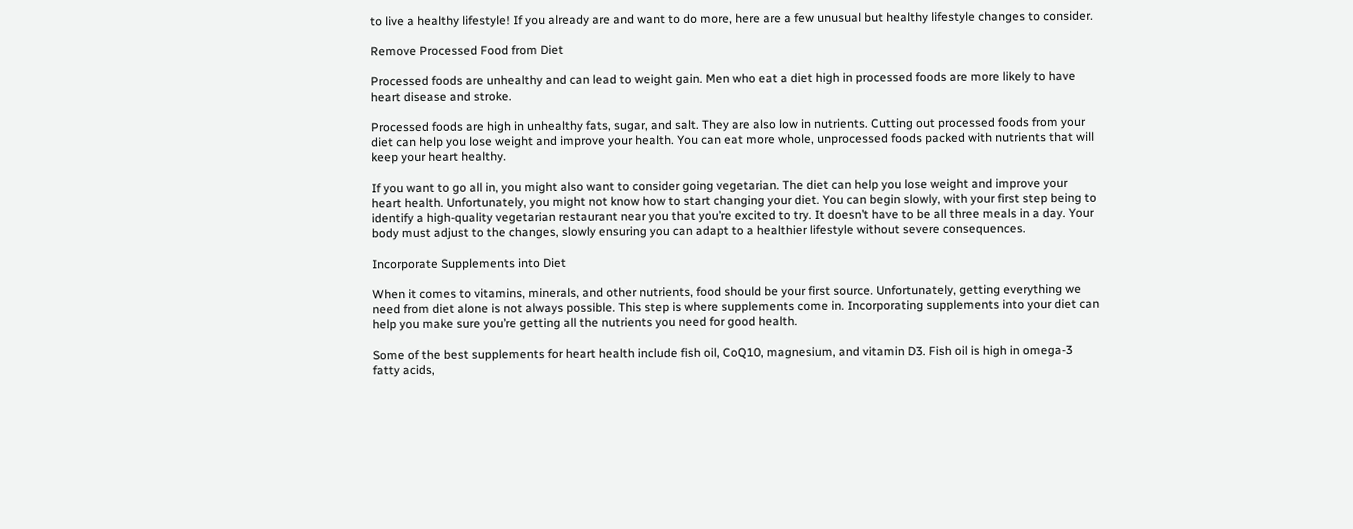to live a healthy lifestyle! If you already are and want to do more, here are a few unusual but healthy lifestyle changes to consider.

Remove Processed Food from Diet

Processed foods are unhealthy and can lead to weight gain. Men who eat a diet high in processed foods are more likely to have heart disease and stroke.

Processed foods are high in unhealthy fats, sugar, and salt. They are also low in nutrients. Cutting out processed foods from your diet can help you lose weight and improve your health. You can eat more whole, unprocessed foods packed with nutrients that will keep your heart healthy.

If you want to go all in, you might also want to consider going vegetarian. The diet can help you lose weight and improve your heart health. Unfortunately, you might not know how to start changing your diet. You can begin slowly, with your first step being to identify a high-quality vegetarian restaurant near you that you’re excited to try. It doesn’t have to be all three meals in a day. Your body must adjust to the changes, slowly ensuring you can adapt to a healthier lifestyle without severe consequences.

Incorporate Supplements into Diet

When it comes to vitamins, minerals, and other nutrients, food should be your first source. Unfortunately, getting everything we need from diet alone is not always possible. This step is where supplements come in. Incorporating supplements into your diet can help you make sure you’re getting all the nutrients you need for good health.

Some of the best supplements for heart health include fish oil, CoQ10, magnesium, and vitamin D3. Fish oil is high in omega-3 fatty acids,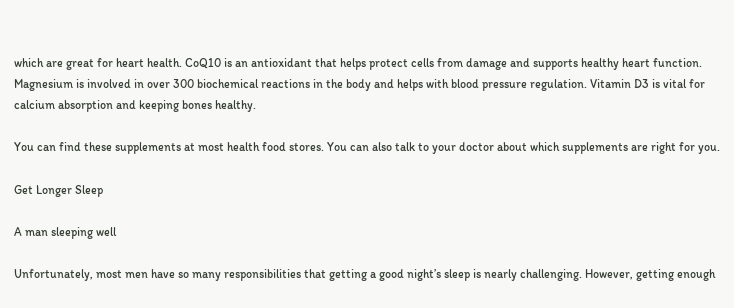which are great for heart health. CoQ10 is an antioxidant that helps protect cells from damage and supports healthy heart function. Magnesium is involved in over 300 biochemical reactions in the body and helps with blood pressure regulation. Vitamin D3 is vital for calcium absorption and keeping bones healthy.

You can find these supplements at most health food stores. You can also talk to your doctor about which supplements are right for you.

Get Longer Sleep

A man sleeping well

Unfortunately, most men have so many responsibilities that getting a good night’s sleep is nearly challenging. However, getting enough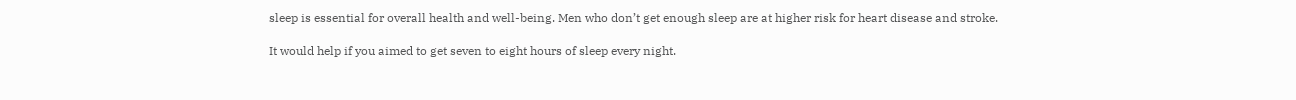sleep is essential for overall health and well-being. Men who don’t get enough sleep are at higher risk for heart disease and stroke.

It would help if you aimed to get seven to eight hours of sleep every night.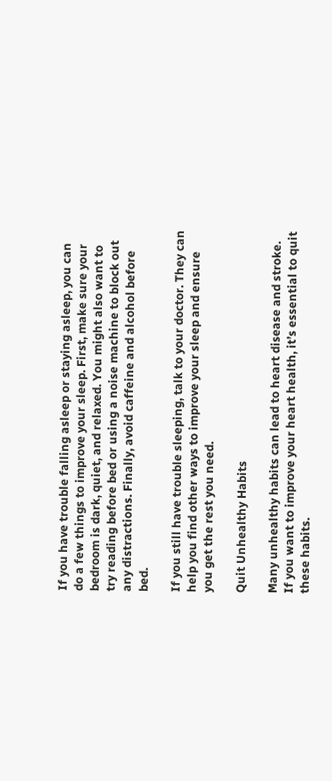If you have trouble falling asleep or staying asleep, you can do a few things to improve your sleep. First, make sure your bedroom is dark, quiet, and relaxed. You might also want to try reading before bed or using a noise machine to block out any distractions. Finally, avoid caffeine and alcohol before bed.

If you still have trouble sleeping, talk to your doctor. They can help you find other ways to improve your sleep and ensure you get the rest you need.

Quit Unhealthy Habits

Many unhealthy habits can lead to heart disease and stroke. If you want to improve your heart health, it’s essential to quit these habits.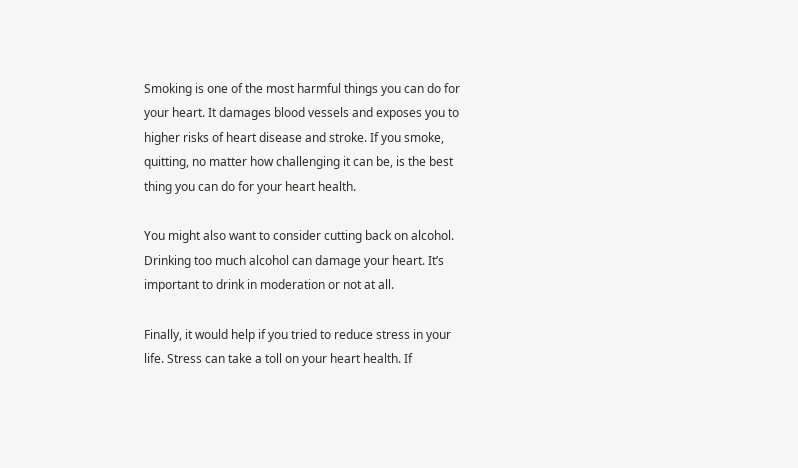Smoking is one of the most harmful things you can do for your heart. It damages blood vessels and exposes you to higher risks of heart disease and stroke. If you smoke, quitting, no matter how challenging it can be, is the best thing you can do for your heart health.

You might also want to consider cutting back on alcohol. Drinking too much alcohol can damage your heart. It’s important to drink in moderation or not at all.

Finally, it would help if you tried to reduce stress in your life. Stress can take a toll on your heart health. If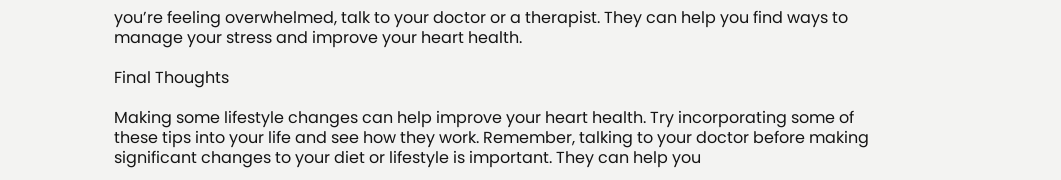you’re feeling overwhelmed, talk to your doctor or a therapist. They can help you find ways to manage your stress and improve your heart health.

Final Thoughts

Making some lifestyle changes can help improve your heart health. Try incorporating some of these tips into your life and see how they work. Remember, talking to your doctor before making significant changes to your diet or lifestyle is important. They can help you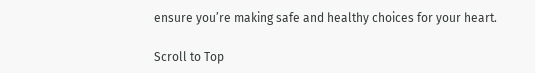ensure you’re making safe and healthy choices for your heart.

Scroll to Top